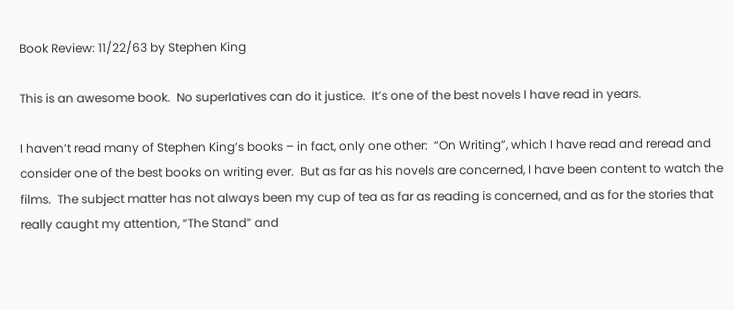Book Review: 11/22/63 by Stephen King

This is an awesome book.  No superlatives can do it justice.  It’s one of the best novels I have read in years.

I haven’t read many of Stephen King’s books – in fact, only one other:  “On Writing”, which I have read and reread and consider one of the best books on writing ever.  But as far as his novels are concerned, I have been content to watch the films.  The subject matter has not always been my cup of tea as far as reading is concerned, and as for the stories that really caught my attention, “The Stand” and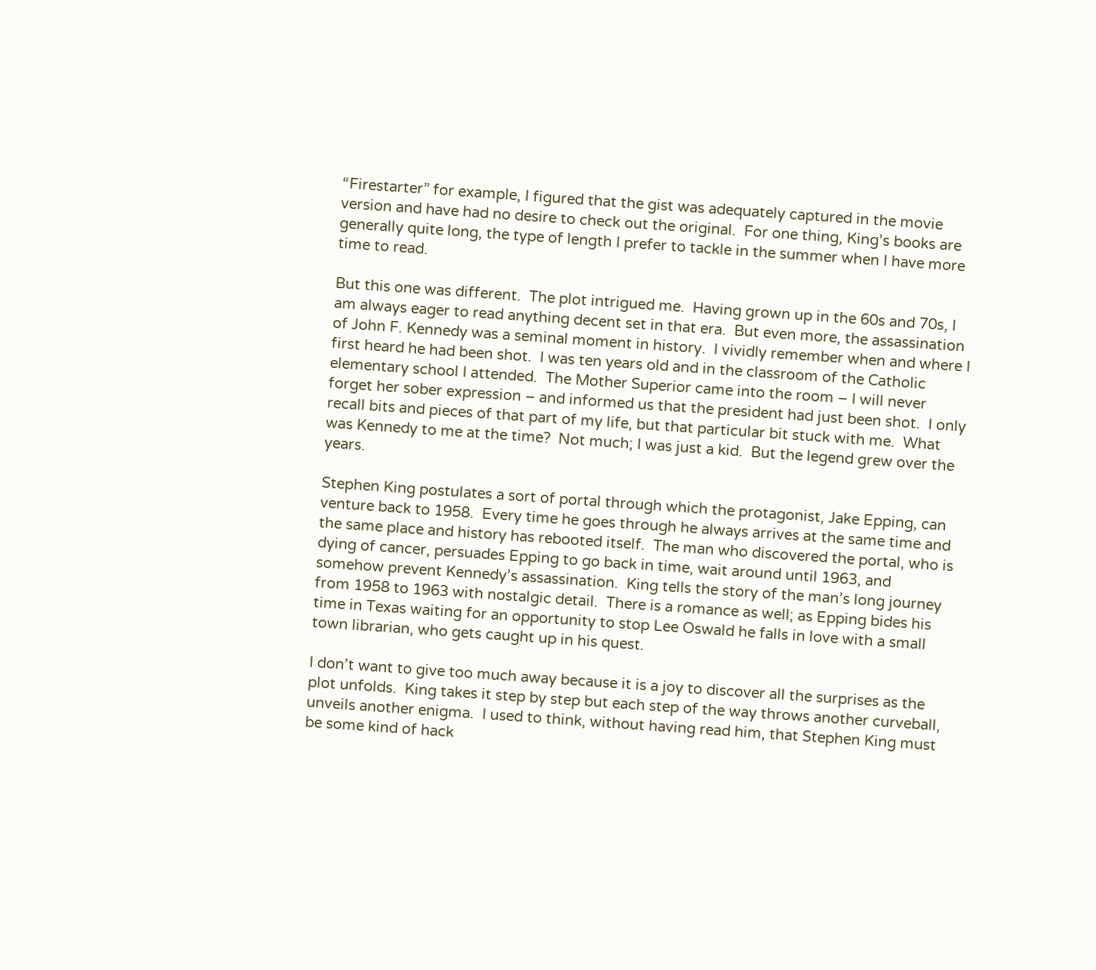“Firestarter” for example, I figured that the gist was adequately captured in the movie version and have had no desire to check out the original.  For one thing, King’s books are generally quite long, the type of length I prefer to tackle in the summer when I have more time to read.

But this one was different.  The plot intrigued me.  Having grown up in the 60s and 70s, I am always eager to read anything decent set in that era.  But even more, the assassination of John F. Kennedy was a seminal moment in history.  I vividly remember when and where I first heard he had been shot.  I was ten years old and in the classroom of the Catholic elementary school I attended.  The Mother Superior came into the room – I will never forget her sober expression – and informed us that the president had just been shot.  I only recall bits and pieces of that part of my life, but that particular bit stuck with me.  What was Kennedy to me at the time?  Not much; I was just a kid.  But the legend grew over the years.

Stephen King postulates a sort of portal through which the protagonist, Jake Epping, can venture back to 1958.  Every time he goes through he always arrives at the same time and the same place and history has rebooted itself.  The man who discovered the portal, who is dying of cancer, persuades Epping to go back in time, wait around until 1963, and somehow prevent Kennedy’s assassination.  King tells the story of the man’s long journey from 1958 to 1963 with nostalgic detail.  There is a romance as well; as Epping bides his time in Texas waiting for an opportunity to stop Lee Oswald he falls in love with a small town librarian, who gets caught up in his quest.

I don’t want to give too much away because it is a joy to discover all the surprises as the plot unfolds.  King takes it step by step but each step of the way throws another curveball, unveils another enigma.  I used to think, without having read him, that Stephen King must be some kind of hack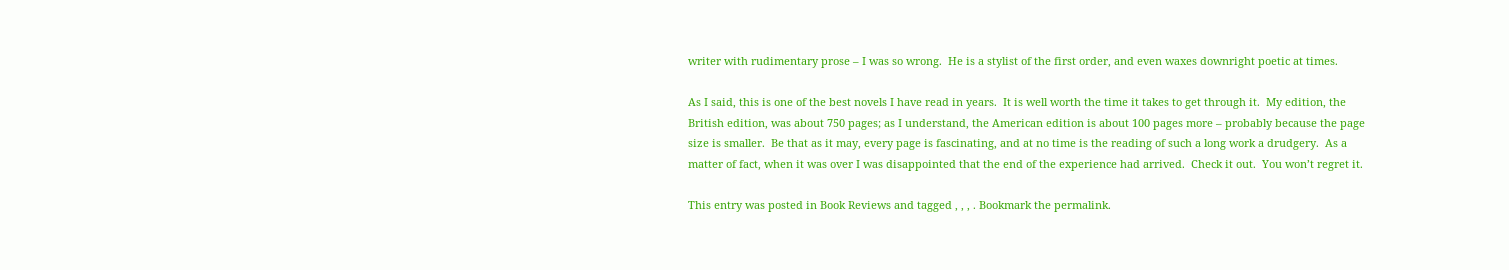writer with rudimentary prose – I was so wrong.  He is a stylist of the first order, and even waxes downright poetic at times.

As I said, this is one of the best novels I have read in years.  It is well worth the time it takes to get through it.  My edition, the British edition, was about 750 pages; as I understand, the American edition is about 100 pages more – probably because the page size is smaller.  Be that as it may, every page is fascinating, and at no time is the reading of such a long work a drudgery.  As a matter of fact, when it was over I was disappointed that the end of the experience had arrived.  Check it out.  You won’t regret it.

This entry was posted in Book Reviews and tagged , , , . Bookmark the permalink.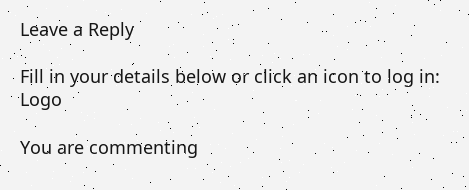Leave a Reply

Fill in your details below or click an icon to log in: Logo

You are commenting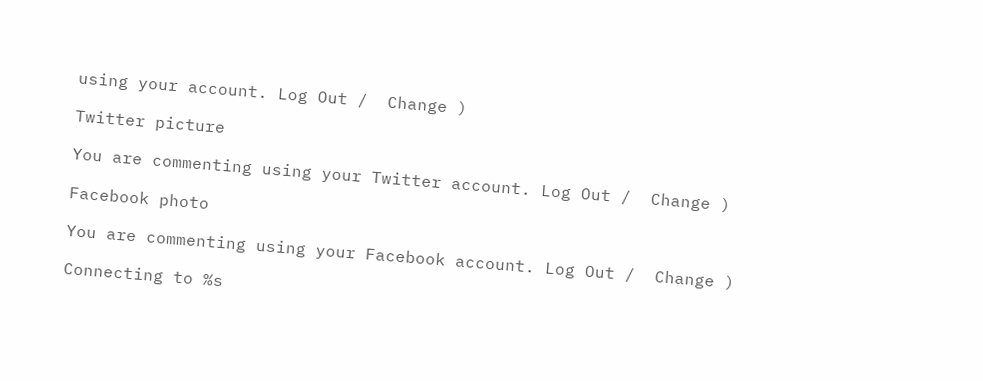using your account. Log Out /  Change )

Twitter picture

You are commenting using your Twitter account. Log Out /  Change )

Facebook photo

You are commenting using your Facebook account. Log Out /  Change )

Connecting to %s